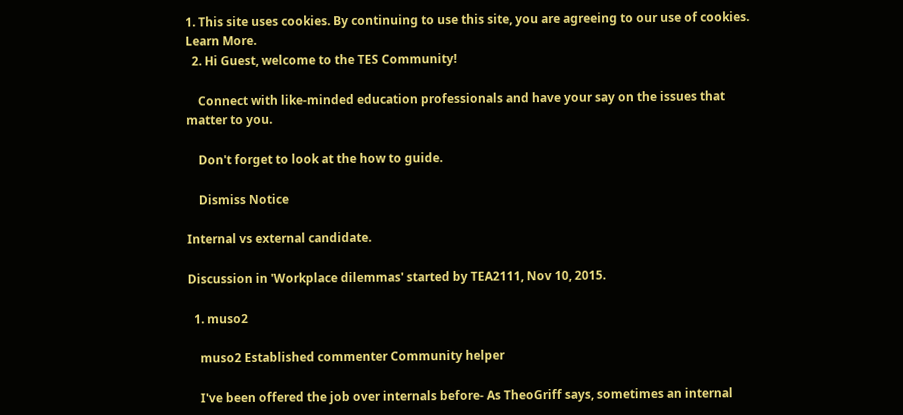1. This site uses cookies. By continuing to use this site, you are agreeing to our use of cookies. Learn More.
  2. Hi Guest, welcome to the TES Community!

    Connect with like-minded education professionals and have your say on the issues that matter to you.

    Don't forget to look at the how to guide.

    Dismiss Notice

Internal vs external candidate.

Discussion in 'Workplace dilemmas' started by TEA2111, Nov 10, 2015.

  1. muso2

    muso2 Established commenter Community helper

    I've been offered the job over internals before- As TheoGriff says, sometimes an internal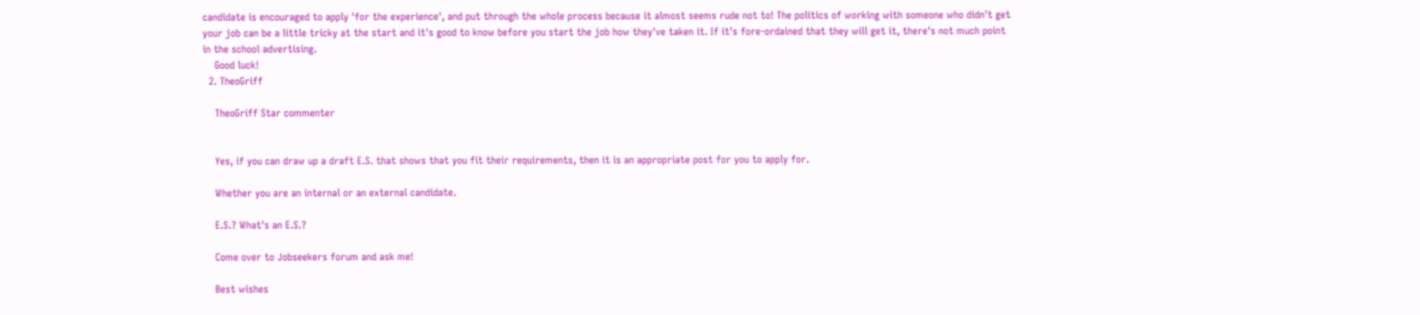candidate is encouraged to apply 'for the experience', and put through the whole process because it almost seems rude not to! The politics of working with someone who didn't get your job can be a little tricky at the start and it's good to know before you start the job how they've taken it. If it's fore-ordained that they will get it, there's not much point in the school advertising.
    Good luck!
  2. TheoGriff

    TheoGriff Star commenter


    Yes, if you can draw up a draft E.S. that shows that you fit their requirements, then it is an appropriate post for you to apply for.

    Whether you are an internal or an external candidate.

    E.S.? What's an E.S.?

    Come over to Jobseekers forum and ask me!

    Best wishes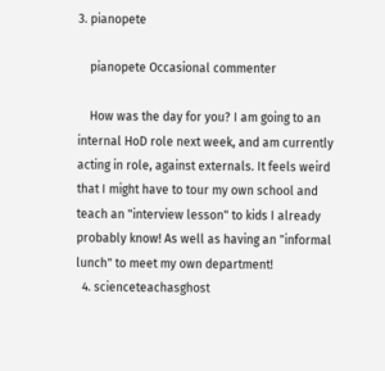3. pianopete

    pianopete Occasional commenter

    How was the day for you? I am going to an internal HoD role next week, and am currently acting in role, against externals. It feels weird that I might have to tour my own school and teach an "interview lesson" to kids I already probably know! As well as having an "informal lunch" to meet my own department!
  4. scienceteachasghost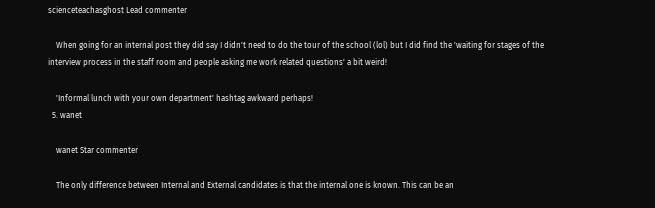scienceteachasghost Lead commenter

    When going for an internal post they did say I didn't need to do the tour of the school (lol) but I did find the 'waiting for stages of the interview process in the staff room and people asking me work related questions' a bit weird!

    'Informal lunch with your own department' hashtag awkward perhaps!
  5. wanet

    wanet Star commenter

    The only difference between Internal and External candidates is that the internal one is known. This can be an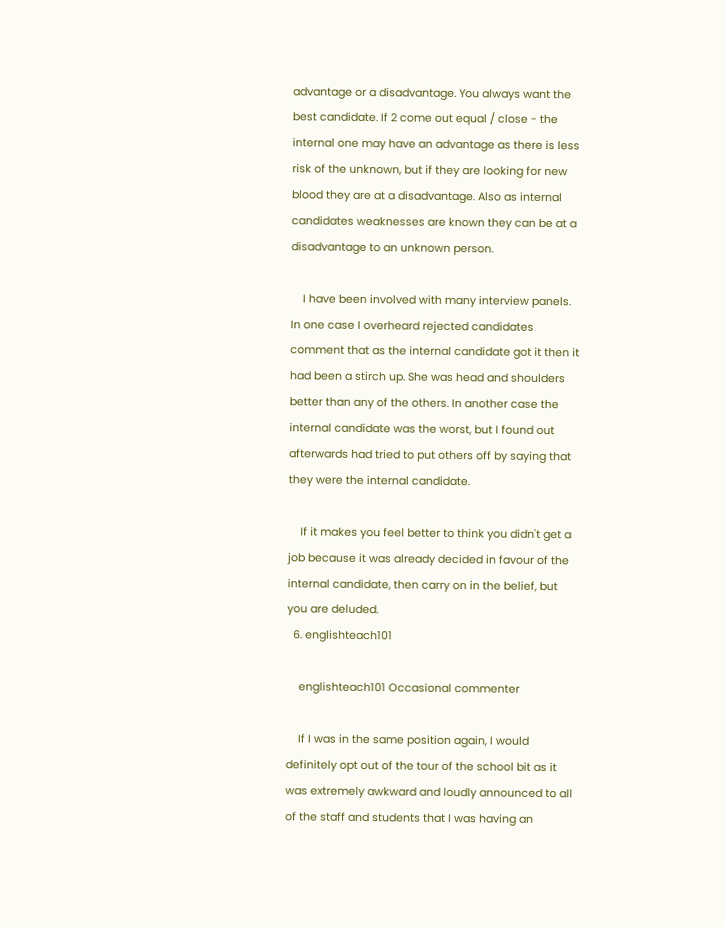advantage or a disadvantage. You always want the best candidate. If 2 come out equal / close - the internal one may have an advantage as there is less risk of the unknown, but if they are looking for new blood they are at a disadvantage. Also as internal candidates weaknesses are known they can be at a disadvantage to an unknown person.

    I have been involved with many interview panels. In one case I overheard rejected candidates comment that as the internal candidate got it then it had been a stirch up. She was head and shoulders better than any of the others. In another case the internal candidate was the worst, but I found out afterwards had tried to put others off by saying that they were the internal candidate.

    If it makes you feel better to think you didn't get a job because it was already decided in favour of the internal candidate, then carry on in the belief, but you are deluded.
  6. englishteach101

    englishteach101 Occasional commenter

    If I was in the same position again, I would definitely opt out of the tour of the school bit as it was extremely awkward and loudly announced to all of the staff and students that I was having an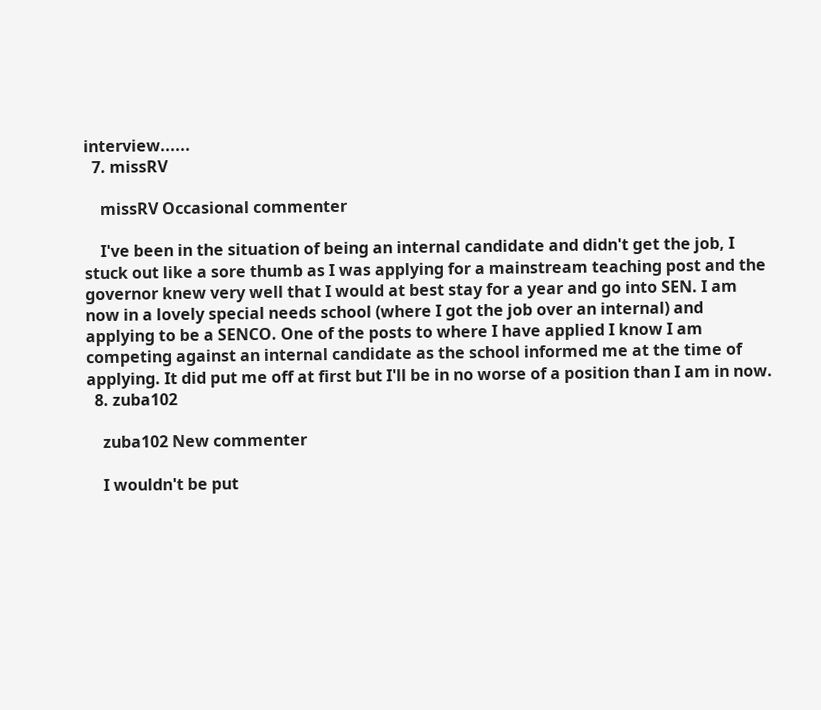interview......
  7. missRV

    missRV Occasional commenter

    I've been in the situation of being an internal candidate and didn't get the job, I stuck out like a sore thumb as I was applying for a mainstream teaching post and the governor knew very well that I would at best stay for a year and go into SEN. I am now in a lovely special needs school (where I got the job over an internal) and applying to be a SENCO. One of the posts to where I have applied I know I am competing against an internal candidate as the school informed me at the time of applying. It did put me off at first but I'll be in no worse of a position than I am in now.
  8. zuba102

    zuba102 New commenter

    I wouldn't be put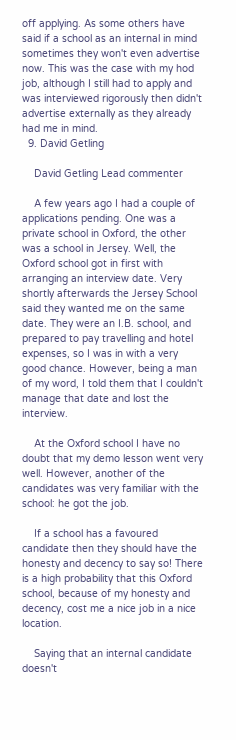off applying. As some others have said if a school as an internal in mind sometimes they won't even advertise now. This was the case with my hod job, although I still had to apply and was interviewed rigorously then didn't advertise externally as they already had me in mind.
  9. David Getling

    David Getling Lead commenter

    A few years ago I had a couple of applications pending. One was a private school in Oxford, the other was a school in Jersey. Well, the Oxford school got in first with arranging an interview date. Very shortly afterwards the Jersey School said they wanted me on the same date. They were an I.B. school, and prepared to pay travelling and hotel expenses, so I was in with a very good chance. However, being a man of my word, I told them that I couldn't manage that date and lost the interview.

    At the Oxford school I have no doubt that my demo lesson went very well. However, another of the candidates was very familiar with the school: he got the job.

    If a school has a favoured candidate then they should have the honesty and decency to say so! There is a high probability that this Oxford school, because of my honesty and decency, cost me a nice job in a nice location.

    Saying that an internal candidate doesn't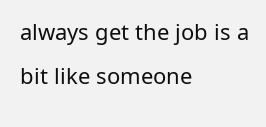always get the job is a bit like someone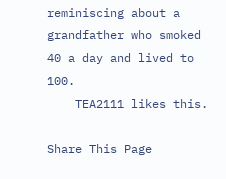reminiscing about a grandfather who smoked 40 a day and lived to 100.
    TEA2111 likes this.

Share This Page